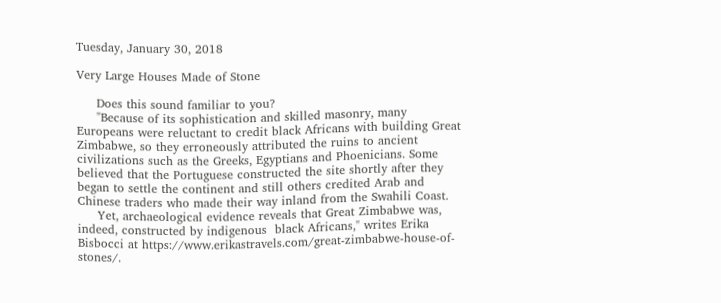Tuesday, January 30, 2018

Very Large Houses Made of Stone

     Does this sound familiar to you?
     "Because of its sophistication and skilled masonry, many Europeans were reluctant to credit black Africans with building Great Zimbabwe, so they erroneously attributed the ruins to ancient civilizations such as the Greeks, Egyptians and Phoenicians. Some believed that the Portuguese constructed the site shortly after they began to settle the continent and still others credited Arab and Chinese traders who made their way inland from the Swahili Coast.
     Yet, archaeological evidence reveals that Great Zimbabwe was, indeed, constructed by indigenous  black Africans," writes Erika Bisbocci at https://www.erikastravels.com/great-zimbabwe-house-of-stones/.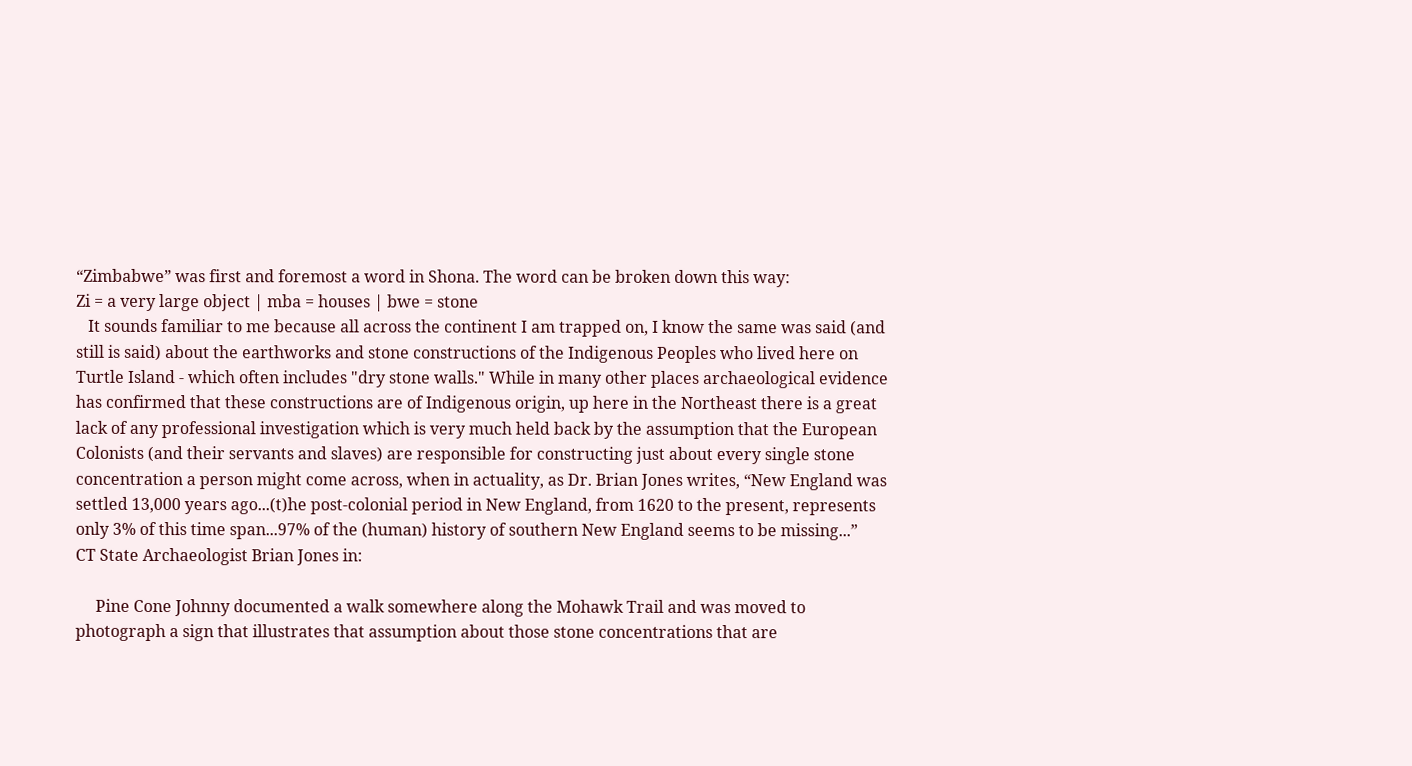“Zimbabwe” was first and foremost a word in Shona. The word can be broken down this way:
Zi = a very large object | mba = houses | bwe = stone
   It sounds familiar to me because all across the continent I am trapped on, I know the same was said (and still is said) about the earthworks and stone constructions of the Indigenous Peoples who lived here on Turtle Island - which often includes "dry stone walls." While in many other places archaeological evidence has confirmed that these constructions are of Indigenous origin, up here in the Northeast there is a great lack of any professional investigation which is very much held back by the assumption that the European Colonists (and their servants and slaves) are responsible for constructing just about every single stone concentration a person might come across, when in actuality, as Dr. Brian Jones writes, “New England was settled 13,000 years ago...(t)he post-colonial period in New England, from 1620 to the present, represents only 3% of this time span...97% of the (human) history of southern New England seems to be missing...”
CT State Archaeologist Brian Jones in:

     Pine Cone Johnny documented a walk somewhere along the Mohawk Trail and was moved to photograph a sign that illustrates that assumption about those stone concentrations that are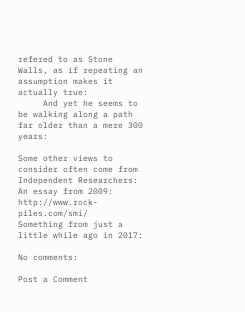refered to as Stone Walls, as if repeating an assumption makes it actually true:
     And yet he seems to be walking along a path far older than a mere 300 years:

Some other views to consider often come from Independent Researchers:
An essay from 2009: http://www.rock-piles.com/smi/
Something from just a little while ago in 2017:

No comments:

Post a Comment